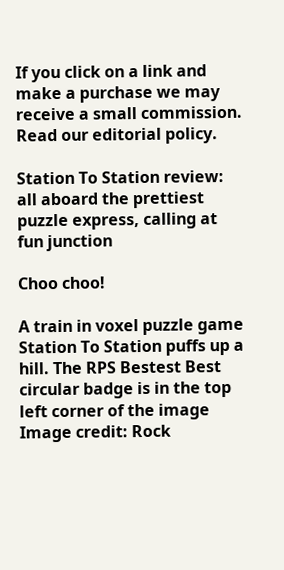If you click on a link and make a purchase we may receive a small commission. Read our editorial policy.

Station To Station review: all aboard the prettiest puzzle express, calling at fun junction

Choo choo!

A train in voxel puzzle game Station To Station puffs up a hill. The RPS Bestest Best circular badge is in the top left corner of the image
Image credit: Rock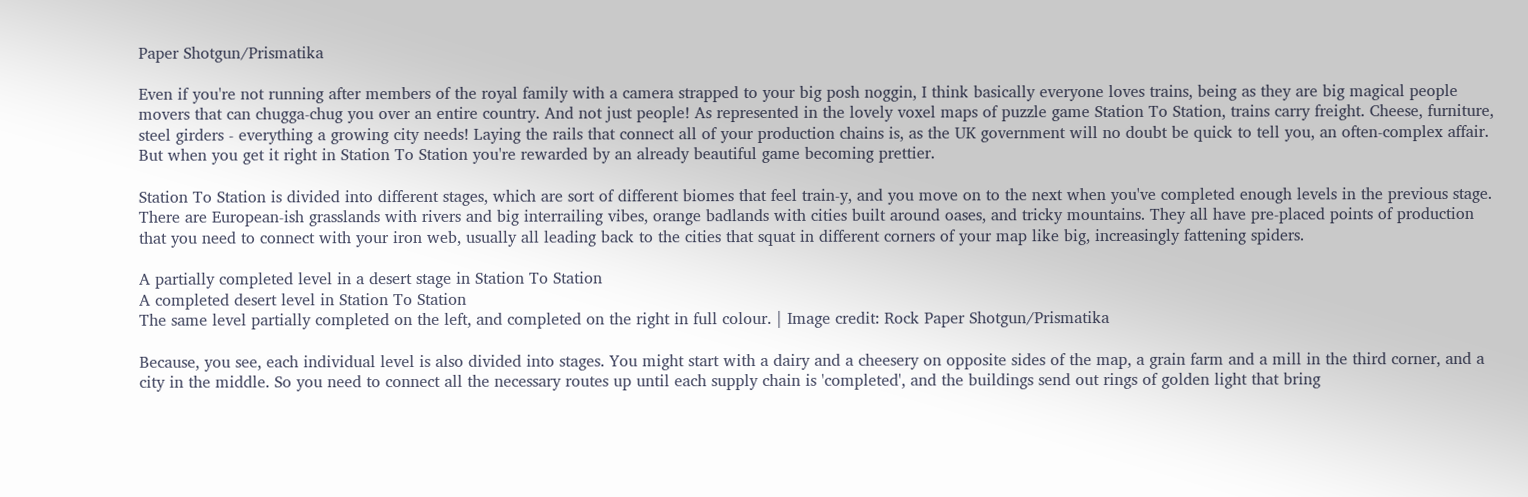Paper Shotgun/Prismatika

Even if you're not running after members of the royal family with a camera strapped to your big posh noggin, I think basically everyone loves trains, being as they are big magical people movers that can chugga-chug you over an entire country. And not just people! As represented in the lovely voxel maps of puzzle game Station To Station, trains carry freight. Cheese, furniture, steel girders - everything a growing city needs! Laying the rails that connect all of your production chains is, as the UK government will no doubt be quick to tell you, an often-complex affair. But when you get it right in Station To Station you're rewarded by an already beautiful game becoming prettier.

Station To Station is divided into different stages, which are sort of different biomes that feel train-y, and you move on to the next when you've completed enough levels in the previous stage. There are European-ish grasslands with rivers and big interrailing vibes, orange badlands with cities built around oases, and tricky mountains. They all have pre-placed points of production that you need to connect with your iron web, usually all leading back to the cities that squat in different corners of your map like big, increasingly fattening spiders.

A partially completed level in a desert stage in Station To Station
A completed desert level in Station To Station
The same level partially completed on the left, and completed on the right in full colour. | Image credit: Rock Paper Shotgun/Prismatika

Because, you see, each individual level is also divided into stages. You might start with a dairy and a cheesery on opposite sides of the map, a grain farm and a mill in the third corner, and a city in the middle. So you need to connect all the necessary routes up until each supply chain is 'completed', and the buildings send out rings of golden light that bring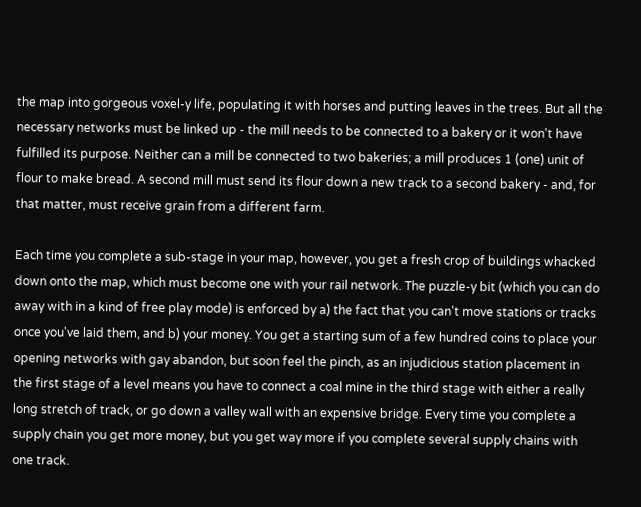the map into gorgeous voxel-y life, populating it with horses and putting leaves in the trees. But all the necessary networks must be linked up - the mill needs to be connected to a bakery or it won't have fulfilled its purpose. Neither can a mill be connected to two bakeries; a mill produces 1 (one) unit of flour to make bread. A second mill must send its flour down a new track to a second bakery - and, for that matter, must receive grain from a different farm.

Each time you complete a sub-stage in your map, however, you get a fresh crop of buildings whacked down onto the map, which must become one with your rail network. The puzzle-y bit (which you can do away with in a kind of free play mode) is enforced by a) the fact that you can't move stations or tracks once you've laid them, and b) your money. You get a starting sum of a few hundred coins to place your opening networks with gay abandon, but soon feel the pinch, as an injudicious station placement in the first stage of a level means you have to connect a coal mine in the third stage with either a really long stretch of track, or go down a valley wall with an expensive bridge. Every time you complete a supply chain you get more money, but you get way more if you complete several supply chains with one track.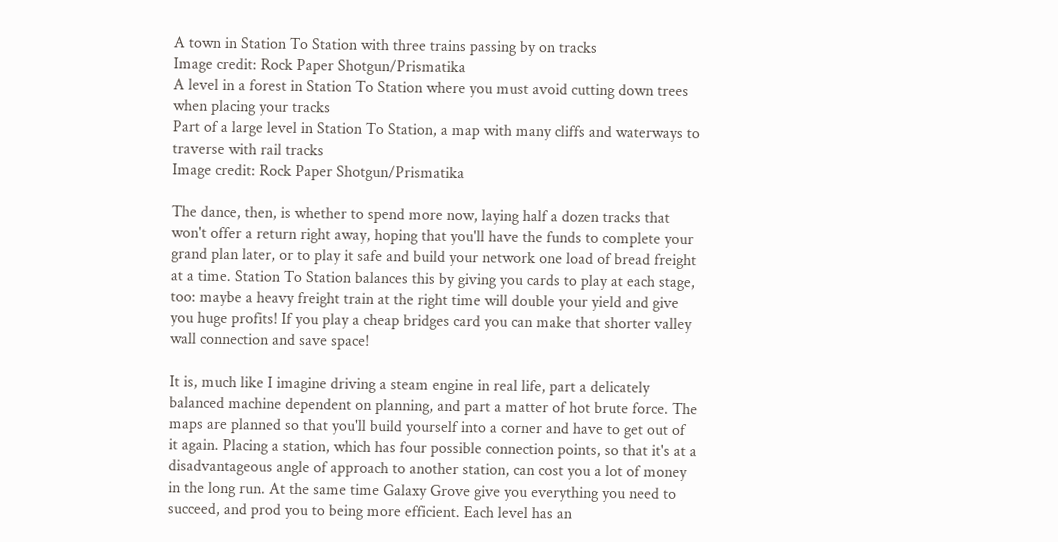A town in Station To Station with three trains passing by on tracks
Image credit: Rock Paper Shotgun/Prismatika
A level in a forest in Station To Station where you must avoid cutting down trees when placing your tracks
Part of a large level in Station To Station, a map with many cliffs and waterways to traverse with rail tracks
Image credit: Rock Paper Shotgun/Prismatika

The dance, then, is whether to spend more now, laying half a dozen tracks that won't offer a return right away, hoping that you'll have the funds to complete your grand plan later, or to play it safe and build your network one load of bread freight at a time. Station To Station balances this by giving you cards to play at each stage, too: maybe a heavy freight train at the right time will double your yield and give you huge profits! If you play a cheap bridges card you can make that shorter valley wall connection and save space!

It is, much like I imagine driving a steam engine in real life, part a delicately balanced machine dependent on planning, and part a matter of hot brute force. The maps are planned so that you'll build yourself into a corner and have to get out of it again. Placing a station, which has four possible connection points, so that it's at a disadvantageous angle of approach to another station, can cost you a lot of money in the long run. At the same time Galaxy Grove give you everything you need to succeed, and prod you to being more efficient. Each level has an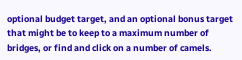optional budget target, and an optional bonus target that might be to keep to a maximum number of bridges, or find and click on a number of camels.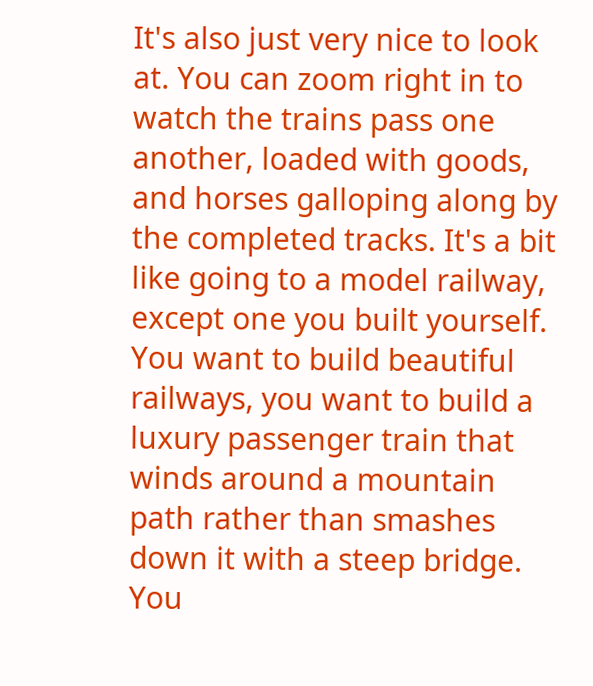It's also just very nice to look at. You can zoom right in to watch the trains pass one another, loaded with goods, and horses galloping along by the completed tracks. It's a bit like going to a model railway, except one you built yourself. You want to build beautiful railways, you want to build a luxury passenger train that winds around a mountain path rather than smashes down it with a steep bridge. You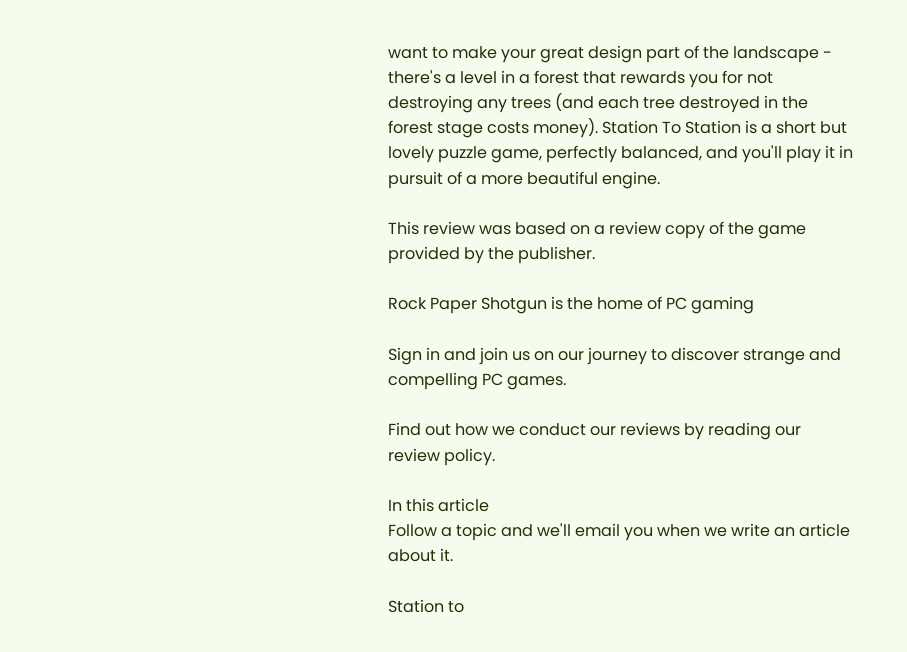want to make your great design part of the landscape - there's a level in a forest that rewards you for not destroying any trees (and each tree destroyed in the forest stage costs money). Station To Station is a short but lovely puzzle game, perfectly balanced, and you'll play it in pursuit of a more beautiful engine.

This review was based on a review copy of the game provided by the publisher.

Rock Paper Shotgun is the home of PC gaming

Sign in and join us on our journey to discover strange and compelling PC games.

Find out how we conduct our reviews by reading our review policy.

In this article
Follow a topic and we'll email you when we write an article about it.

Station to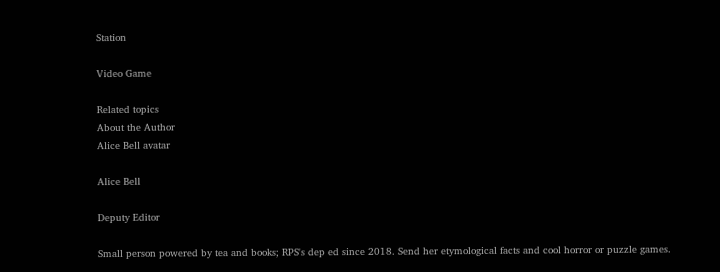Station

Video Game

Related topics
About the Author
Alice Bell avatar

Alice Bell

Deputy Editor

Small person powered by tea and books; RPS's dep ed since 2018. Send her etymological facts and cool horror or puzzle games.